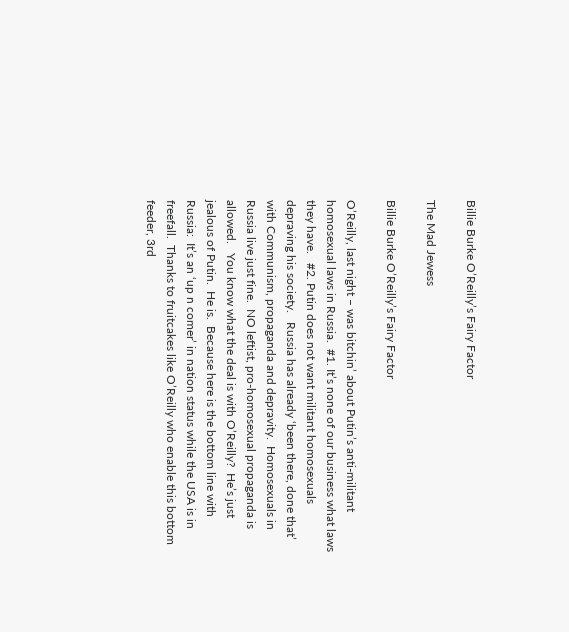Billie Burke O’Reilly’s Fairy Factor

The Mad Jewess

Billie Burke O’Reilly’s Fairy Factor

O’Reilly, last night – was bitchin’ about Putin’s anti-militant homosexual laws in Russia.  #1. It’s none of our business what laws they have.   #2. Putin does not want militant homosexuals depraving his society.   Russia has already ‘been there, done that’ with Communism, propaganda and depravity.  Homosexuals in Russia live just fine.  NO leftist, pro-homosexual propaganda is allowed.   You know what the deal is with O’Reilly?  He’s just jealous of Putin.  He is.  Because here is the bottom line with Russia:  It’s an ‘up n comer’ in nation status while the USA is in freefall.  Thanks to fruitcakes like O’Reilly who enable this bottom feeder, 3rd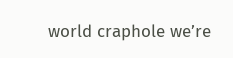world craphole we’re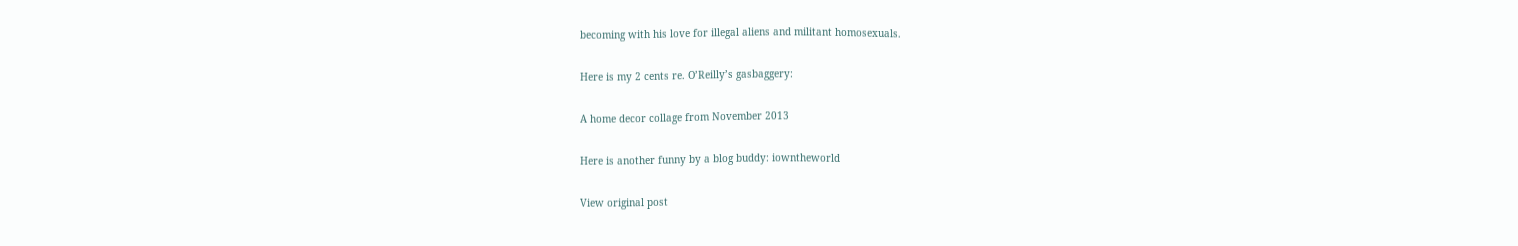becoming with his love for illegal aliens and militant homosexuals.

Here is my 2 cents re. O’Reilly’s gasbaggery:

A home decor collage from November 2013

Here is another funny by a blog buddy: iowntheworld

View original post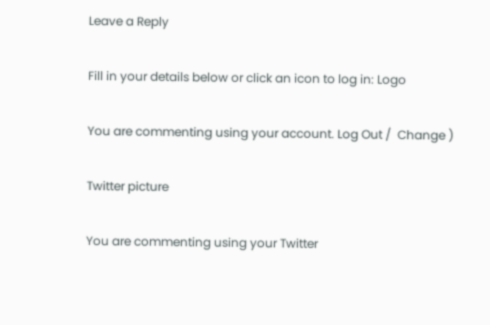Leave a Reply

Fill in your details below or click an icon to log in: Logo

You are commenting using your account. Log Out /  Change )

Twitter picture

You are commenting using your Twitter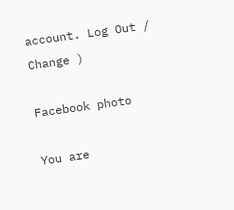account. Log Out /  Change )

Facebook photo

You are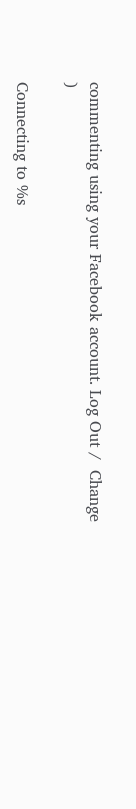commenting using your Facebook account. Log Out /  Change )

Connecting to %s